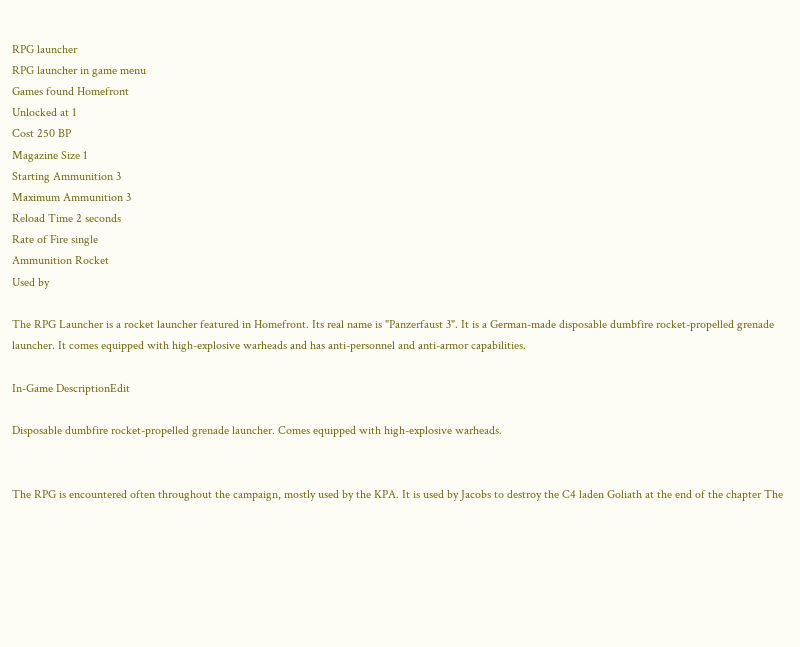RPG launcher
RPG launcher in game menu
Games found Homefront
Unlocked at 1
Cost 250 BP
Magazine Size 1
Starting Ammunition 3
Maximum Ammunition 3
Reload Time 2 seconds
Rate of Fire single
Ammunition Rocket
Used by

The RPG Launcher is a rocket launcher featured in Homefront. Its real name is "Panzerfaust 3". It is a German-made disposable dumbfire rocket-propelled grenade launcher. It comes equipped with high-explosive warheads and has anti-personnel and anti-armor capabilities.

In-Game DescriptionEdit

Disposable dumbfire rocket-propelled grenade launcher. Comes equipped with high-explosive warheads.


The RPG is encountered often throughout the campaign, mostly used by the KPA. It is used by Jacobs to destroy the C4 laden Goliath at the end of the chapter The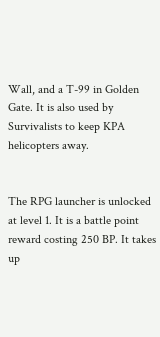Wall, and a T-99 in Golden Gate. It is also used by Survivalists to keep KPA helicopters away.


The RPG launcher is unlocked at level 1. It is a battle point reward costing 250 BP. It takes up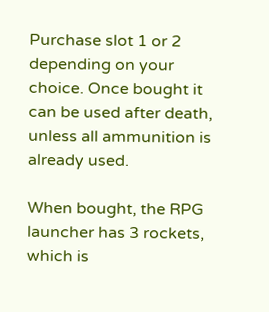Purchase slot 1 or 2 depending on your choice. Once bought it can be used after death, unless all ammunition is already used.

When bought, the RPG launcher has 3 rockets, which is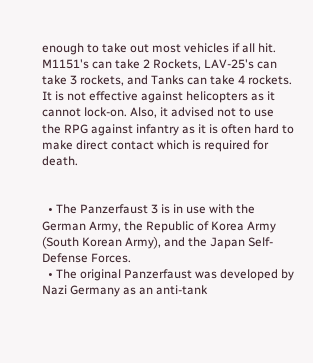enough to take out most vehicles if all hit. M1151's can take 2 Rockets, LAV-25's can take 3 rockets, and Tanks can take 4 rockets. It is not effective against helicopters as it cannot lock-on. Also, it advised not to use the RPG against infantry as it is often hard to make direct contact which is required for death.


  • The Panzerfaust 3 is in use with the German Army, the Republic of Korea Army (South Korean Army), and the Japan Self-Defense Forces.
  • The original Panzerfaust was developed by Nazi Germany as an anti-tank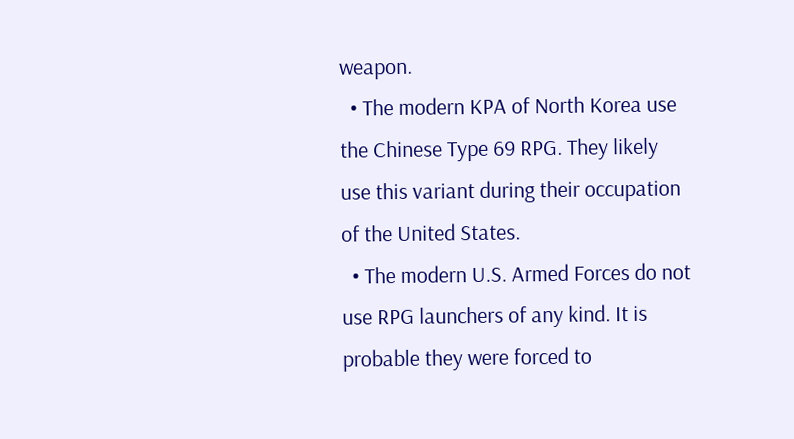weapon.
  • The modern KPA of North Korea use the Chinese Type 69 RPG. They likely use this variant during their occupation of the United States.
  • The modern U.S. Armed Forces do not use RPG launchers of any kind. It is probable they were forced to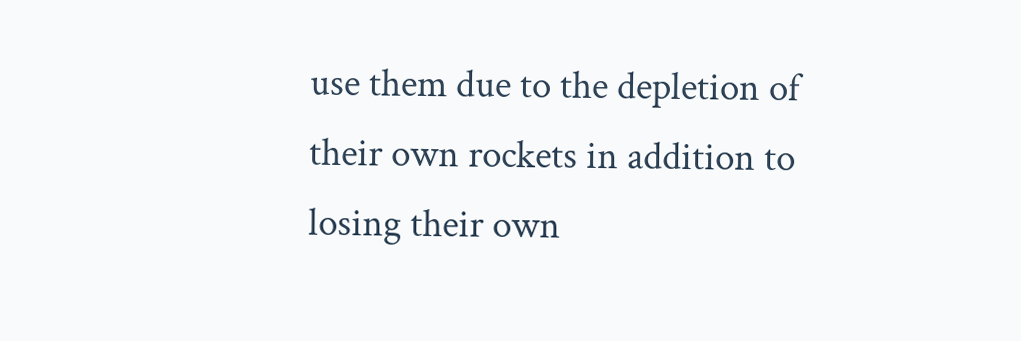use them due to the depletion of their own rockets in addition to losing their own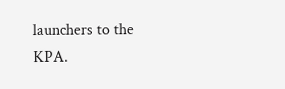launchers to the KPA.